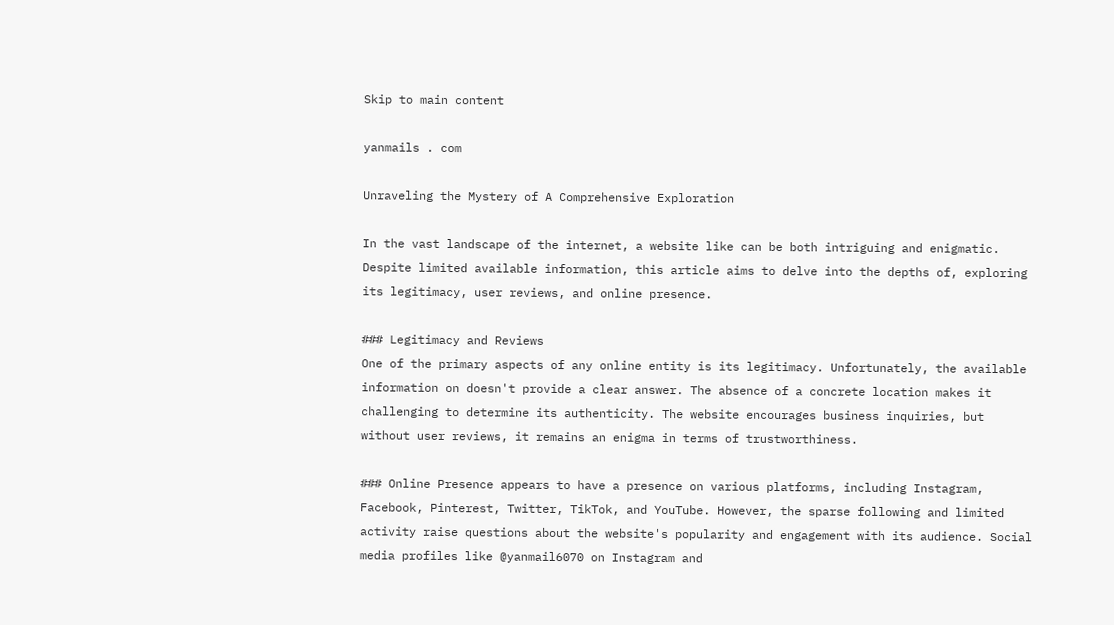Skip to main content

yanmails . com

Unraveling the Mystery of A Comprehensive Exploration

In the vast landscape of the internet, a website like can be both intriguing and enigmatic. Despite limited available information, this article aims to delve into the depths of, exploring its legitimacy, user reviews, and online presence.

### Legitimacy and Reviews
One of the primary aspects of any online entity is its legitimacy. Unfortunately, the available information on doesn't provide a clear answer. The absence of a concrete location makes it challenging to determine its authenticity. The website encourages business inquiries, but without user reviews, it remains an enigma in terms of trustworthiness.

### Online Presence appears to have a presence on various platforms, including Instagram, Facebook, Pinterest, Twitter, TikTok, and YouTube. However, the sparse following and limited activity raise questions about the website's popularity and engagement with its audience. Social media profiles like @yanmail6070 on Instagram and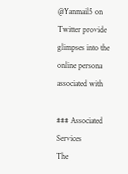@Yanmail5 on Twitter provide glimpses into the online persona associated with

### Associated Services
The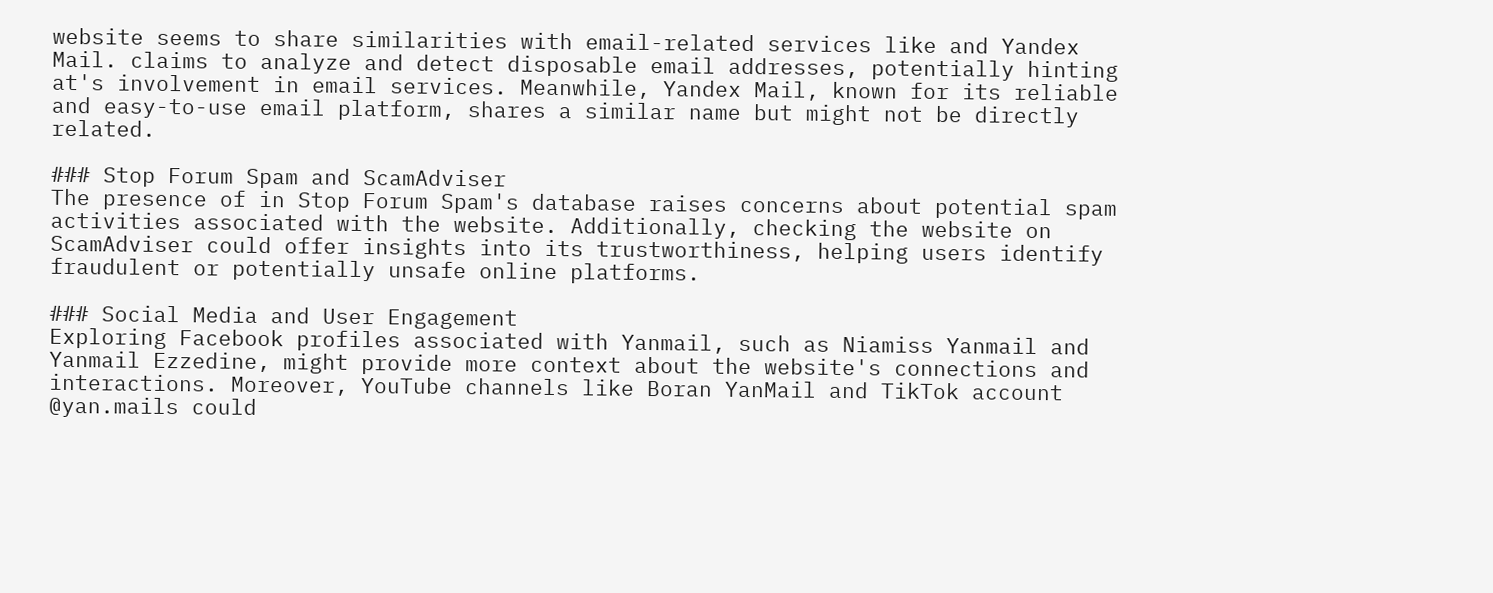website seems to share similarities with email-related services like and Yandex Mail. claims to analyze and detect disposable email addresses, potentially hinting at's involvement in email services. Meanwhile, Yandex Mail, known for its reliable and easy-to-use email platform, shares a similar name but might not be directly related.

### Stop Forum Spam and ScamAdviser
The presence of in Stop Forum Spam's database raises concerns about potential spam activities associated with the website. Additionally, checking the website on ScamAdviser could offer insights into its trustworthiness, helping users identify fraudulent or potentially unsafe online platforms.

### Social Media and User Engagement
Exploring Facebook profiles associated with Yanmail, such as Niamiss Yanmail and Yanmail Ezzedine, might provide more context about the website's connections and interactions. Moreover, YouTube channels like Boran YanMail and TikTok account @yan.mails could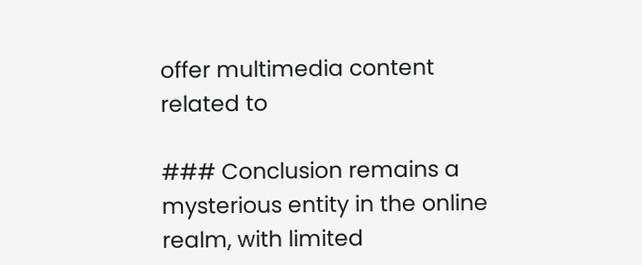offer multimedia content related to

### Conclusion remains a mysterious entity in the online realm, with limited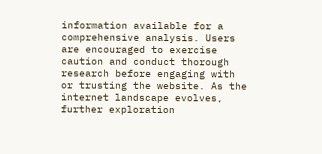information available for a comprehensive analysis. Users are encouraged to exercise caution and conduct thorough research before engaging with or trusting the website. As the internet landscape evolves, further exploration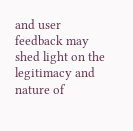and user feedback may shed light on the legitimacy and nature of